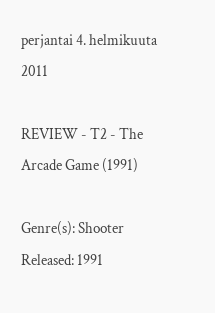perjantai 4. helmikuuta 2011

REVIEW - T2 - The Arcade Game (1991)

Genre(s): Shooter
Released: 1991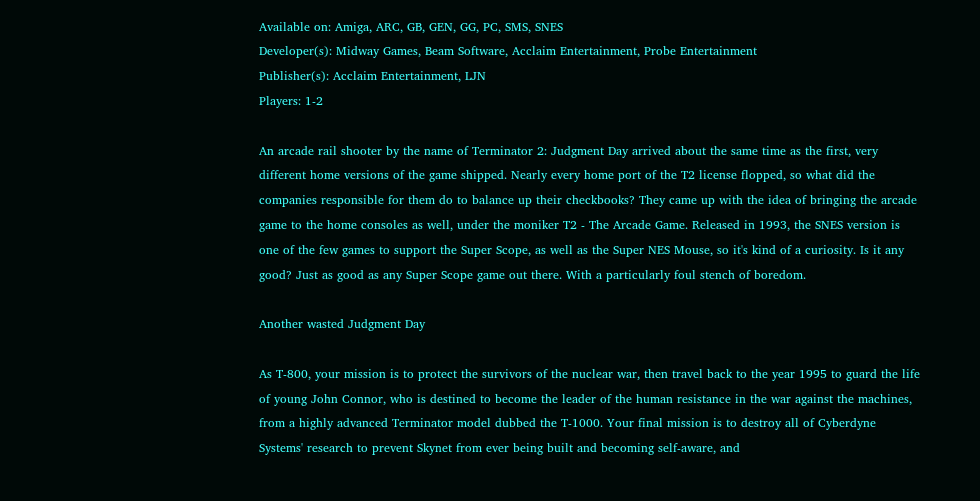Available on: Amiga, ARC, GB, GEN, GG, PC, SMS, SNES
Developer(s): Midway Games, Beam Software, Acclaim Entertainment, Probe Entertainment
Publisher(s): Acclaim Entertainment, LJN
Players: 1-2

An arcade rail shooter by the name of Terminator 2: Judgment Day arrived about the same time as the first, very different home versions of the game shipped. Nearly every home port of the T2 license flopped, so what did the companies responsible for them do to balance up their checkbooks? They came up with the idea of bringing the arcade game to the home consoles as well, under the moniker T2 - The Arcade Game. Released in 1993, the SNES version is one of the few games to support the Super Scope, as well as the Super NES Mouse, so it's kind of a curiosity. Is it any good? Just as good as any Super Scope game out there. With a particularly foul stench of boredom.

Another wasted Judgment Day

As T-800, your mission is to protect the survivors of the nuclear war, then travel back to the year 1995 to guard the life of young John Connor, who is destined to become the leader of the human resistance in the war against the machines, from a highly advanced Terminator model dubbed the T-1000. Your final mission is to destroy all of Cyberdyne Systems' research to prevent Skynet from ever being built and becoming self-aware, and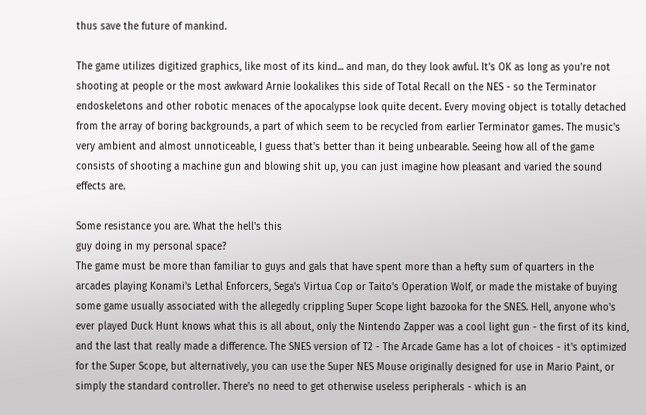thus save the future of mankind.

The game utilizes digitized graphics, like most of its kind... and man, do they look awful. It's OK as long as you're not shooting at people or the most awkward Arnie lookalikes this side of Total Recall on the NES - so the Terminator endoskeletons and other robotic menaces of the apocalypse look quite decent. Every moving object is totally detached from the array of boring backgrounds, a part of which seem to be recycled from earlier Terminator games. The music's very ambient and almost unnoticeable, I guess that's better than it being unbearable. Seeing how all of the game consists of shooting a machine gun and blowing shit up, you can just imagine how pleasant and varied the sound effects are.

Some resistance you are. What the hell's this
guy doing in my personal space?
The game must be more than familiar to guys and gals that have spent more than a hefty sum of quarters in the arcades playing Konami's Lethal Enforcers, Sega's Virtua Cop or Taito's Operation Wolf, or made the mistake of buying some game usually associated with the allegedly crippling Super Scope light bazooka for the SNES. Hell, anyone who's ever played Duck Hunt knows what this is all about, only the Nintendo Zapper was a cool light gun - the first of its kind, and the last that really made a difference. The SNES version of T2 - The Arcade Game has a lot of choices - it's optimized for the Super Scope, but alternatively, you can use the Super NES Mouse originally designed for use in Mario Paint, or simply the standard controller. There's no need to get otherwise useless peripherals - which is an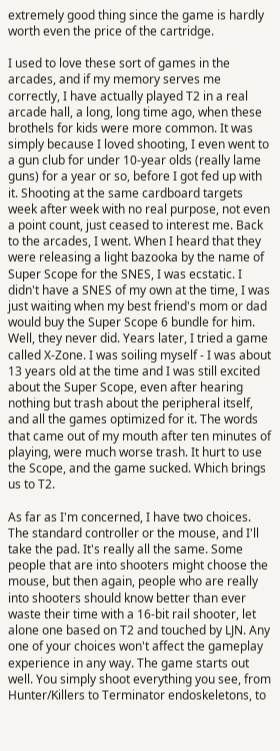extremely good thing since the game is hardly worth even the price of the cartridge.

I used to love these sort of games in the arcades, and if my memory serves me correctly, I have actually played T2 in a real arcade hall, a long, long time ago, when these brothels for kids were more common. It was simply because I loved shooting, I even went to a gun club for under 10-year olds (really lame guns) for a year or so, before I got fed up with it. Shooting at the same cardboard targets week after week with no real purpose, not even a point count, just ceased to interest me. Back to the arcades, I went. When I heard that they were releasing a light bazooka by the name of Super Scope for the SNES, I was ecstatic. I didn't have a SNES of my own at the time, I was just waiting when my best friend's mom or dad would buy the Super Scope 6 bundle for him. Well, they never did. Years later, I tried a game called X-Zone. I was soiling myself - I was about 13 years old at the time and I was still excited about the Super Scope, even after hearing nothing but trash about the peripheral itself, and all the games optimized for it. The words that came out of my mouth after ten minutes of playing, were much worse trash. It hurt to use the Scope, and the game sucked. Which brings us to T2.

As far as I'm concerned, I have two choices. The standard controller or the mouse, and I'll take the pad. It's really all the same. Some people that are into shooters might choose the mouse, but then again, people who are really into shooters should know better than ever waste their time with a 16-bit rail shooter, let alone one based on T2 and touched by LJN. Any one of your choices won't affect the gameplay experience in any way. The game starts out well. You simply shoot everything you see, from Hunter/Killers to Terminator endoskeletons, to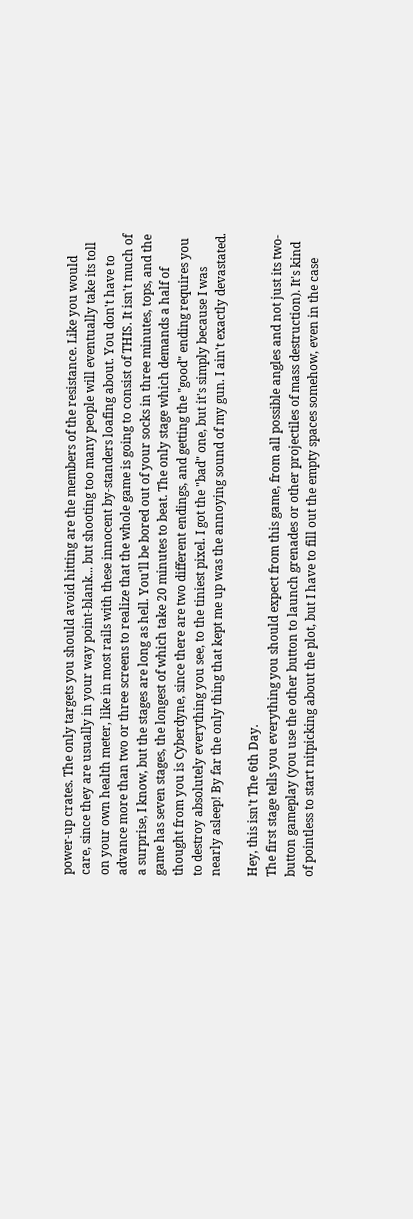power-up crates. The only targets you should avoid hitting are the members of the resistance. Like you would care, since they are usually in your way point-blank... but shooting too many people will eventually take its toll on your own health meter, like in most rails with these innocent by-standers loafing about. You don't have to advance more than two or three screens to realize that the whole game is going to consist of THIS. It isn't much of a surprise, I know, but the stages are long as hell. You'll be bored out of your socks in three minutes, tops, and the game has seven stages, the longest of which take 20 minutes to beat. The only stage which demands a half of thought from you is Cyberdyne, since there are two different endings, and getting the "good" ending requires you to destroy absolutely everything you see, to the tiniest pixel. I got the "bad" one, but it's simply because I was nearly asleep! By far the only thing that kept me up was the annoying sound of my gun. I ain't exactly devastated.

Hey, this isn't The 6th Day.
The first stage tells you everything you should expect from this game, from all possible angles and not just its two-button gameplay (you use the other button to launch grenades or other projectiles of mass destruction). It's kind of pointless to start nitpicking about the plot, but I have to fill out the empty spaces somehow, even in the case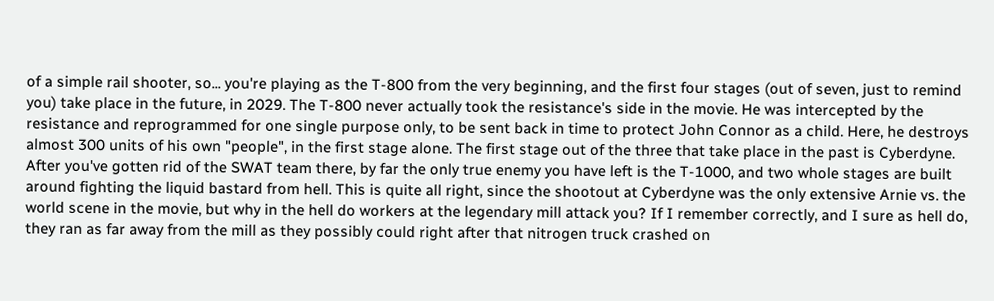of a simple rail shooter, so... you're playing as the T-800 from the very beginning, and the first four stages (out of seven, just to remind you) take place in the future, in 2029. The T-800 never actually took the resistance's side in the movie. He was intercepted by the resistance and reprogrammed for one single purpose only, to be sent back in time to protect John Connor as a child. Here, he destroys almost 300 units of his own "people", in the first stage alone. The first stage out of the three that take place in the past is Cyberdyne. After you've gotten rid of the SWAT team there, by far the only true enemy you have left is the T-1000, and two whole stages are built around fighting the liquid bastard from hell. This is quite all right, since the shootout at Cyberdyne was the only extensive Arnie vs. the world scene in the movie, but why in the hell do workers at the legendary mill attack you? If I remember correctly, and I sure as hell do, they ran as far away from the mill as they possibly could right after that nitrogen truck crashed on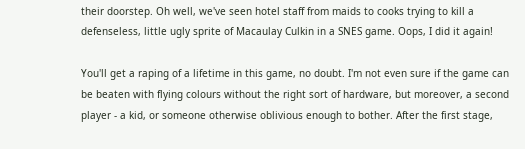their doorstep. Oh well, we've seen hotel staff from maids to cooks trying to kill a defenseless, little ugly sprite of Macaulay Culkin in a SNES game. Oops, I did it again!

You'll get a raping of a lifetime in this game, no doubt. I'm not even sure if the game can be beaten with flying colours without the right sort of hardware, but moreover, a second player - a kid, or someone otherwise oblivious enough to bother. After the first stage,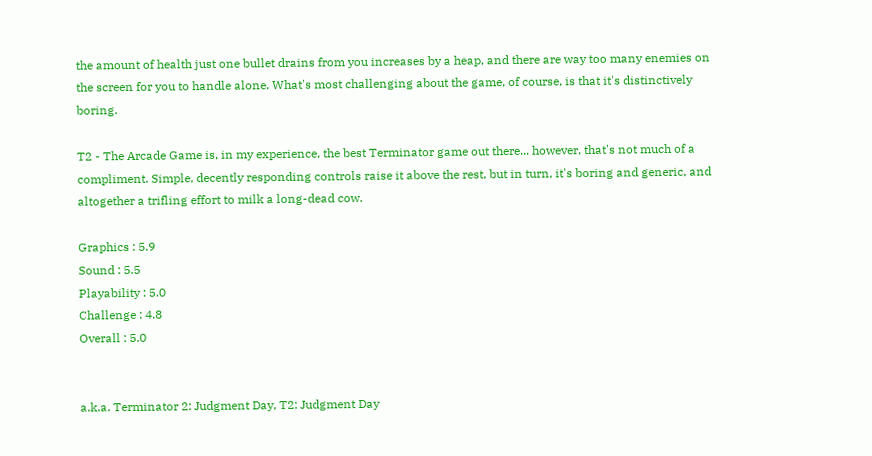the amount of health just one bullet drains from you increases by a heap, and there are way too many enemies on the screen for you to handle alone. What's most challenging about the game, of course, is that it's distinctively boring.

T2 - The Arcade Game is, in my experience, the best Terminator game out there... however, that's not much of a compliment. Simple, decently responding controls raise it above the rest, but in turn, it's boring and generic, and altogether a trifling effort to milk a long-dead cow.

Graphics : 5.9
Sound : 5.5
Playability : 5.0
Challenge : 4.8
Overall : 5.0


a.k.a. Terminator 2: Judgment Day, T2: Judgment Day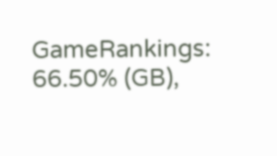GameRankings: 66.50% (GB),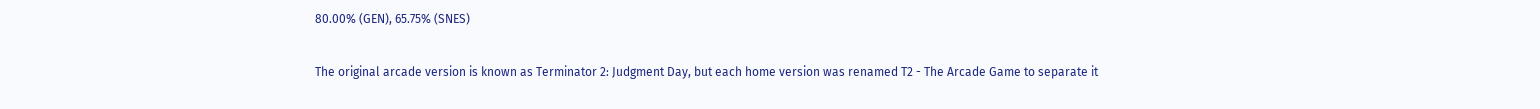80.00% (GEN), 65.75% (SNES)

The original arcade version is known as Terminator 2: Judgment Day, but each home version was renamed T2 - The Arcade Game to separate it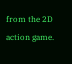from the 2D action game.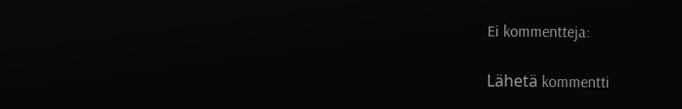Ei kommentteja:

Lähetä kommentti